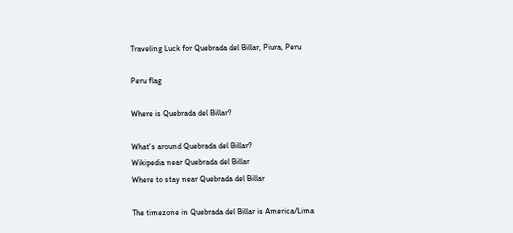Traveling Luck for Quebrada del Billar, Piura, Peru

Peru flag

Where is Quebrada del Billar?

What's around Quebrada del Billar?
Wikipedia near Quebrada del Billar
Where to stay near Quebrada del Billar

The timezone in Quebrada del Billar is America/Lima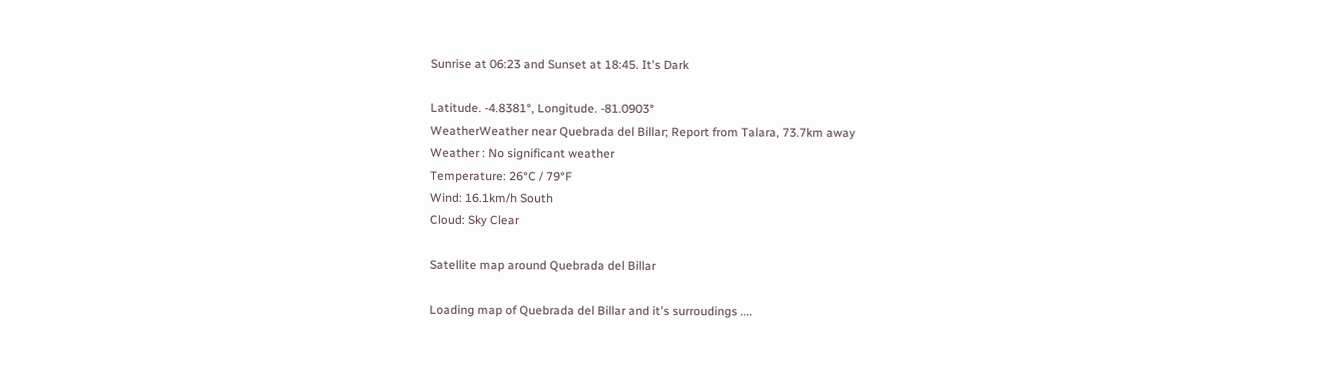Sunrise at 06:23 and Sunset at 18:45. It's Dark

Latitude. -4.8381°, Longitude. -81.0903°
WeatherWeather near Quebrada del Billar; Report from Talara, 73.7km away
Weather : No significant weather
Temperature: 26°C / 79°F
Wind: 16.1km/h South
Cloud: Sky Clear

Satellite map around Quebrada del Billar

Loading map of Quebrada del Billar and it's surroudings ....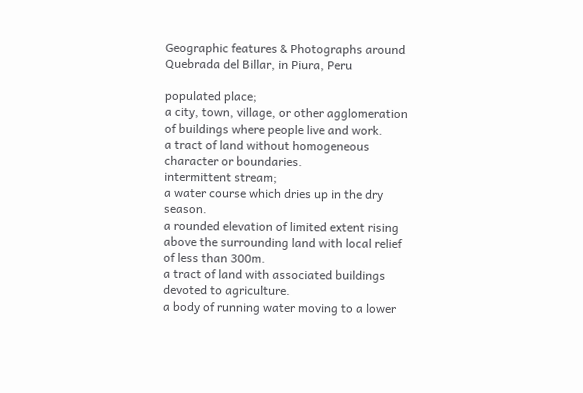Geographic features & Photographs around Quebrada del Billar, in Piura, Peru

populated place;
a city, town, village, or other agglomeration of buildings where people live and work.
a tract of land without homogeneous character or boundaries.
intermittent stream;
a water course which dries up in the dry season.
a rounded elevation of limited extent rising above the surrounding land with local relief of less than 300m.
a tract of land with associated buildings devoted to agriculture.
a body of running water moving to a lower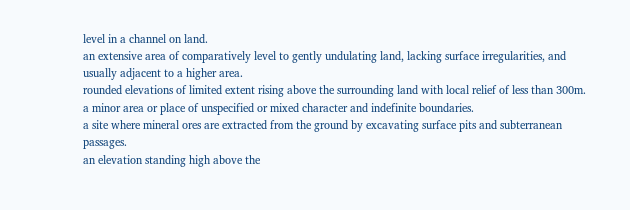level in a channel on land.
an extensive area of comparatively level to gently undulating land, lacking surface irregularities, and usually adjacent to a higher area.
rounded elevations of limited extent rising above the surrounding land with local relief of less than 300m.
a minor area or place of unspecified or mixed character and indefinite boundaries.
a site where mineral ores are extracted from the ground by excavating surface pits and subterranean passages.
an elevation standing high above the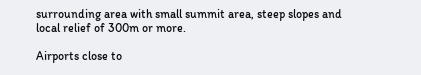surrounding area with small summit area, steep slopes and local relief of 300m or more.

Airports close to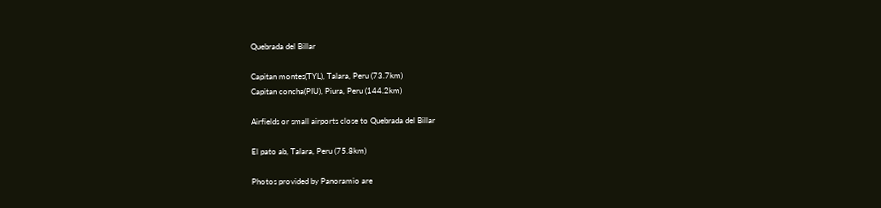Quebrada del Billar

Capitan montes(TYL), Talara, Peru (73.7km)
Capitan concha(PIU), Piura, Peru (144.2km)

Airfields or small airports close to Quebrada del Billar

El pato ab, Talara, Peru (75.8km)

Photos provided by Panoramio are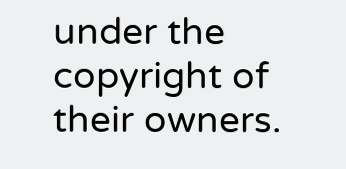under the copyright of their owners.